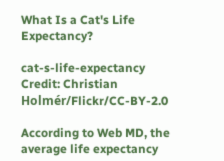What Is a Cat's Life Expectancy?

cat-s-life-expectancy Credit: Christian Holmér/Flickr/CC-BY-2.0

According to Web MD, the average life expectancy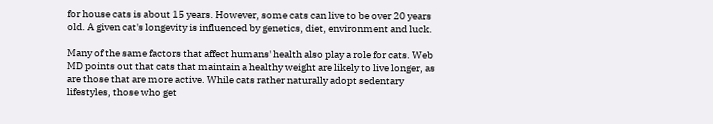for house cats is about 15 years. However, some cats can live to be over 20 years old. A given cat's longevity is influenced by genetics, diet, environment and luck.

Many of the same factors that affect humans' health also play a role for cats. Web MD points out that cats that maintain a healthy weight are likely to live longer, as are those that are more active. While cats rather naturally adopt sedentary lifestyles, those who get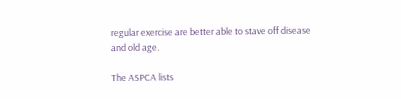regular exercise are better able to stave off disease and old age.

The ASPCA lists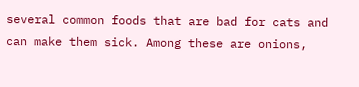several common foods that are bad for cats and can make them sick. Among these are onions,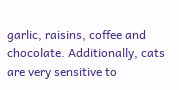garlic, raisins, coffee and chocolate. Additionally, cats are very sensitive to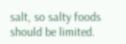salt, so salty foods should be limited.